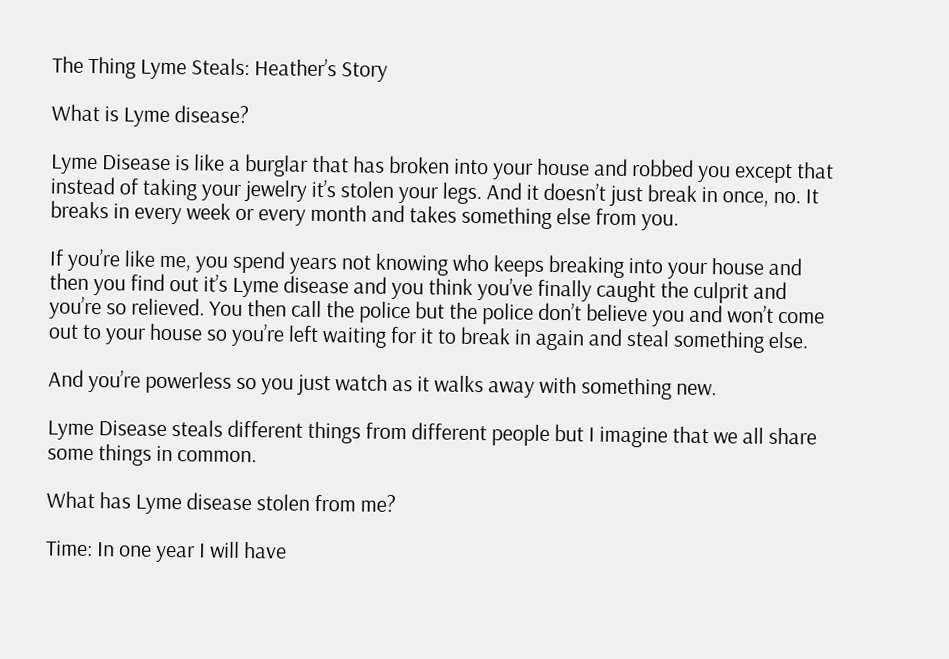The Thing Lyme Steals: Heather’s Story

What is Lyme disease?

Lyme Disease is like a burglar that has broken into your house and robbed you except that instead of taking your jewelry it’s stolen your legs. And it doesn’t just break in once, no. It breaks in every week or every month and takes something else from you.

If you’re like me, you spend years not knowing who keeps breaking into your house and then you find out it’s Lyme disease and you think you’ve finally caught the culprit and you’re so relieved. You then call the police but the police don’t believe you and won’t come out to your house so you’re left waiting for it to break in again and steal something else.

And you’re powerless so you just watch as it walks away with something new.

Lyme Disease steals different things from different people but I imagine that we all share some things in common.

What has Lyme disease stolen from me?

Time: In one year I will have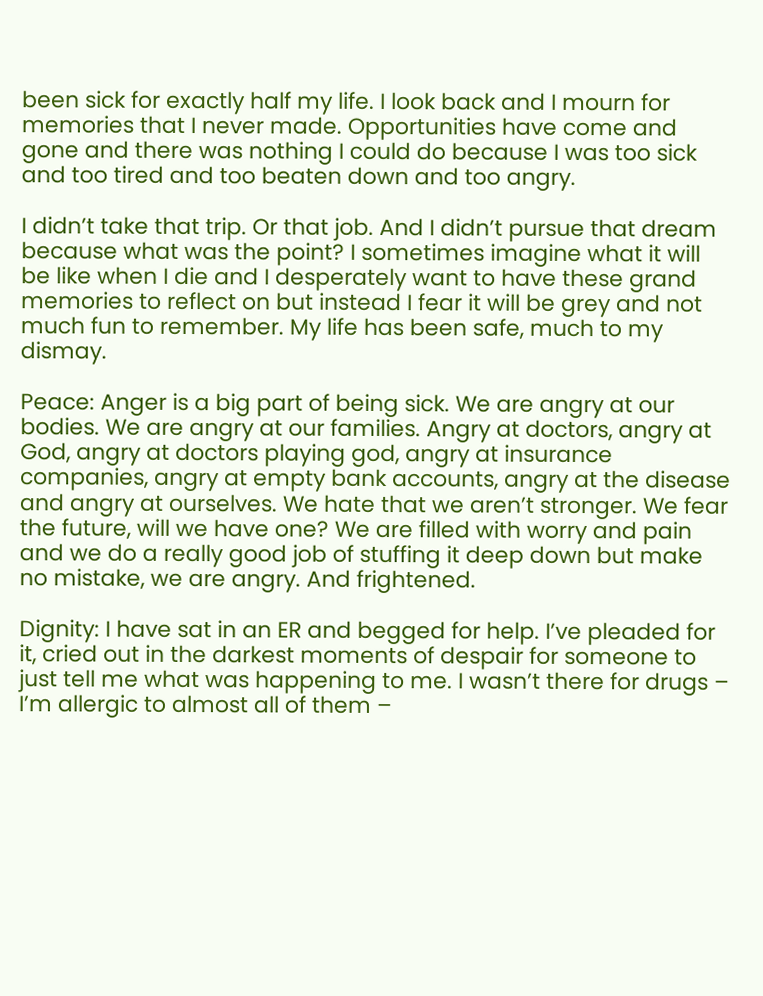been sick for exactly half my life. I look back and I mourn for memories that I never made. Opportunities have come and gone and there was nothing I could do because I was too sick and too tired and too beaten down and too angry.

I didn’t take that trip. Or that job. And I didn’t pursue that dream because what was the point? I sometimes imagine what it will be like when I die and I desperately want to have these grand memories to reflect on but instead I fear it will be grey and not much fun to remember. My life has been safe, much to my dismay.

Peace: Anger is a big part of being sick. We are angry at our bodies. We are angry at our families. Angry at doctors, angry at God, angry at doctors playing god, angry at insurance companies, angry at empty bank accounts, angry at the disease and angry at ourselves. We hate that we aren’t stronger. We fear the future, will we have one? We are filled with worry and pain and we do a really good job of stuffing it deep down but make no mistake, we are angry. And frightened.

Dignity: I have sat in an ER and begged for help. I’ve pleaded for it, cried out in the darkest moments of despair for someone to just tell me what was happening to me. I wasn’t there for drugs – I’m allergic to almost all of them –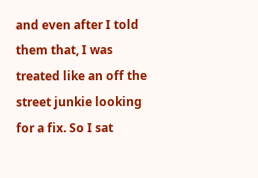and even after I told them that, I was treated like an off the street junkie looking for a fix. So I sat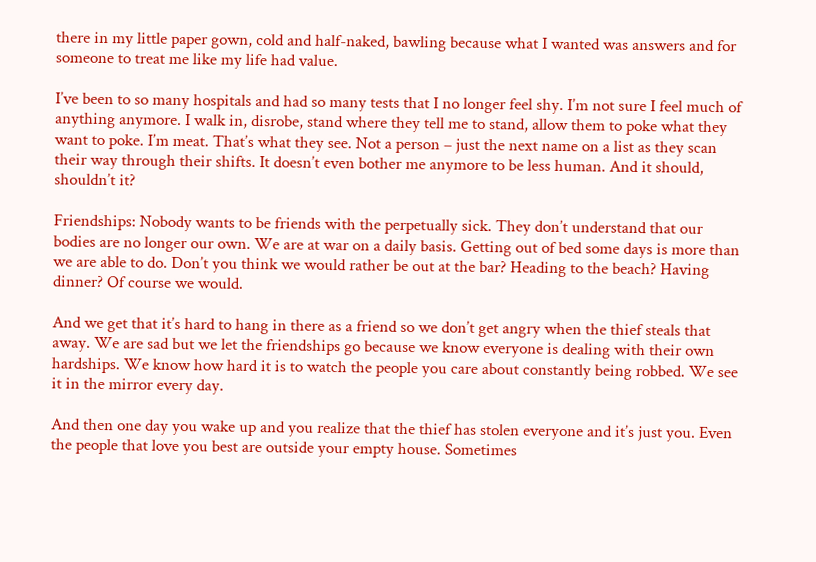there in my little paper gown, cold and half-naked, bawling because what I wanted was answers and for someone to treat me like my life had value.

I’ve been to so many hospitals and had so many tests that I no longer feel shy. I’m not sure I feel much of anything anymore. I walk in, disrobe, stand where they tell me to stand, allow them to poke what they want to poke. I’m meat. That’s what they see. Not a person – just the next name on a list as they scan their way through their shifts. It doesn’t even bother me anymore to be less human. And it should, shouldn’t it?

Friendships: Nobody wants to be friends with the perpetually sick. They don’t understand that our bodies are no longer our own. We are at war on a daily basis. Getting out of bed some days is more than we are able to do. Don’t you think we would rather be out at the bar? Heading to the beach? Having dinner? Of course we would.

And we get that it’s hard to hang in there as a friend so we don’t get angry when the thief steals that away. We are sad but we let the friendships go because we know everyone is dealing with their own hardships. We know how hard it is to watch the people you care about constantly being robbed. We see it in the mirror every day.

And then one day you wake up and you realize that the thief has stolen everyone and it’s just you. Even the people that love you best are outside your empty house. Sometimes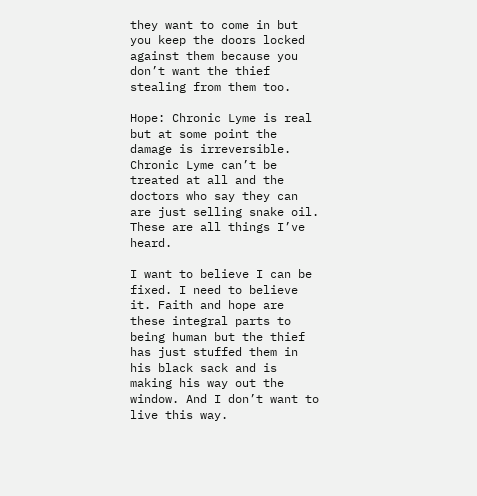they want to come in but you keep the doors locked against them because you don’t want the thief stealing from them too.

Hope: Chronic Lyme is real but at some point the damage is irreversible. Chronic Lyme can’t be treated at all and the doctors who say they can are just selling snake oil. These are all things I’ve heard.

I want to believe I can be fixed. I need to believe it. Faith and hope are these integral parts to being human but the thief has just stuffed them in his black sack and is making his way out the window. And I don’t want to live this way.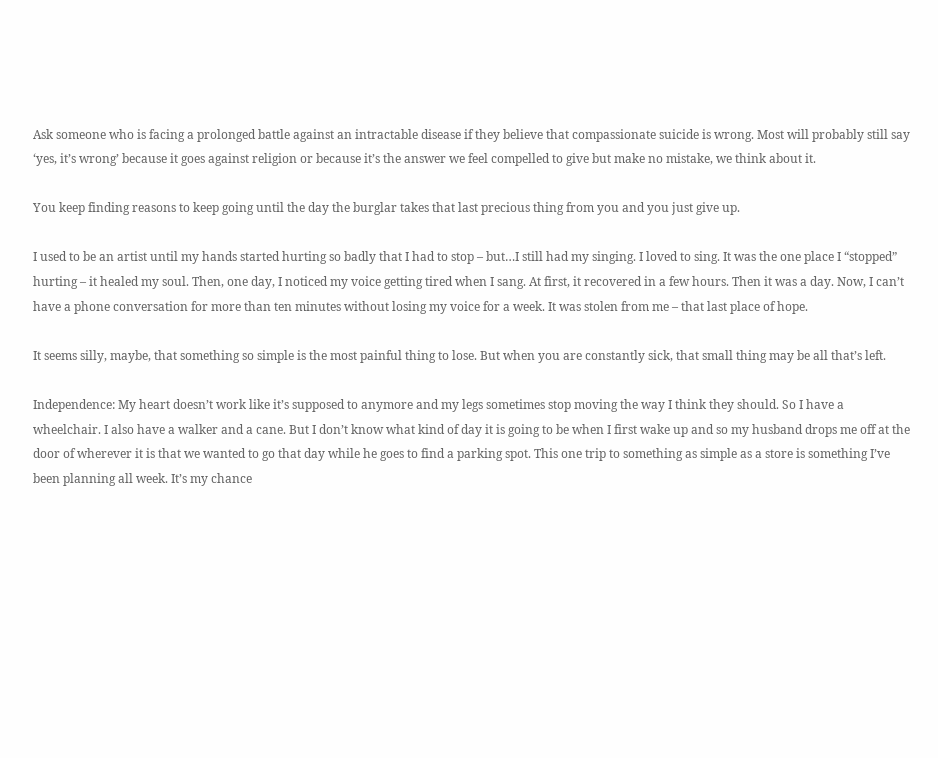Ask someone who is facing a prolonged battle against an intractable disease if they believe that compassionate suicide is wrong. Most will probably still say ‘yes, it’s wrong’ because it goes against religion or because it’s the answer we feel compelled to give but make no mistake, we think about it.

You keep finding reasons to keep going until the day the burglar takes that last precious thing from you and you just give up.

I used to be an artist until my hands started hurting so badly that I had to stop – but…I still had my singing. I loved to sing. It was the one place I “stopped” hurting – it healed my soul. Then, one day, I noticed my voice getting tired when I sang. At first, it recovered in a few hours. Then it was a day. Now, I can’t have a phone conversation for more than ten minutes without losing my voice for a week. It was stolen from me – that last place of hope.

It seems silly, maybe, that something so simple is the most painful thing to lose. But when you are constantly sick, that small thing may be all that’s left.

Independence: My heart doesn’t work like it’s supposed to anymore and my legs sometimes stop moving the way I think they should. So I have a wheelchair. I also have a walker and a cane. But I don’t know what kind of day it is going to be when I first wake up and so my husband drops me off at the door of wherever it is that we wanted to go that day while he goes to find a parking spot. This one trip to something as simple as a store is something I’ve been planning all week. It’s my chance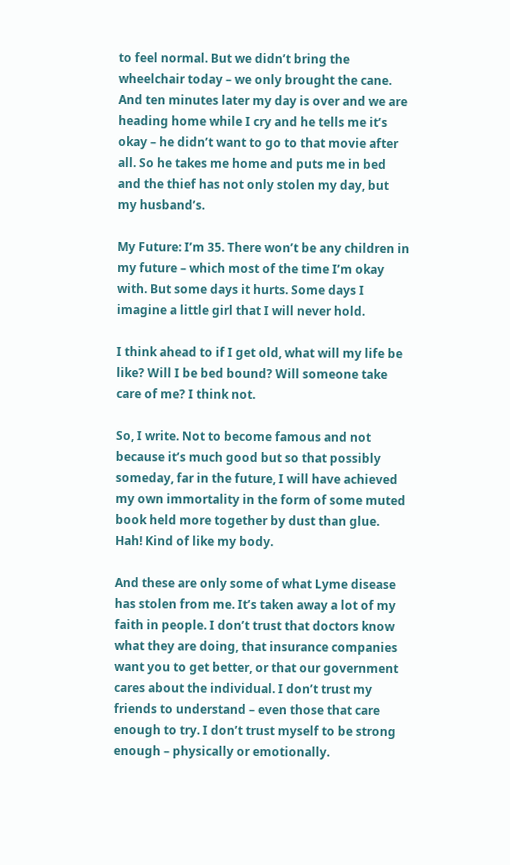to feel normal. But we didn’t bring the wheelchair today – we only brought the cane. And ten minutes later my day is over and we are heading home while I cry and he tells me it’s okay – he didn’t want to go to that movie after all. So he takes me home and puts me in bed and the thief has not only stolen my day, but my husband’s.

My Future: I’m 35. There won’t be any children in my future – which most of the time I’m okay with. But some days it hurts. Some days I imagine a little girl that I will never hold.

I think ahead to if I get old, what will my life be like? Will I be bed bound? Will someone take care of me? I think not.

So, I write. Not to become famous and not because it’s much good but so that possibly someday, far in the future, I will have achieved my own immortality in the form of some muted book held more together by dust than glue. Hah! Kind of like my body.

And these are only some of what Lyme disease has stolen from me. It’s taken away a lot of my faith in people. I don’t trust that doctors know what they are doing, that insurance companies want you to get better, or that our government cares about the individual. I don’t trust my friends to understand – even those that care enough to try. I don’t trust myself to be strong enough – physically or emotionally.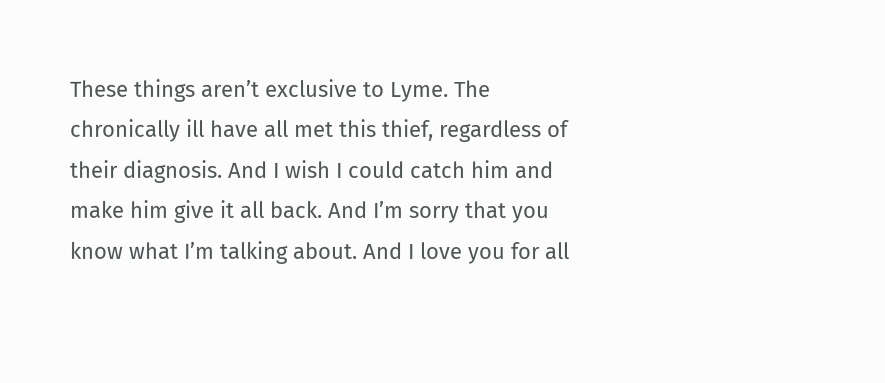These things aren’t exclusive to Lyme. The chronically ill have all met this thief, regardless of their diagnosis. And I wish I could catch him and make him give it all back. And I’m sorry that you know what I’m talking about. And I love you for all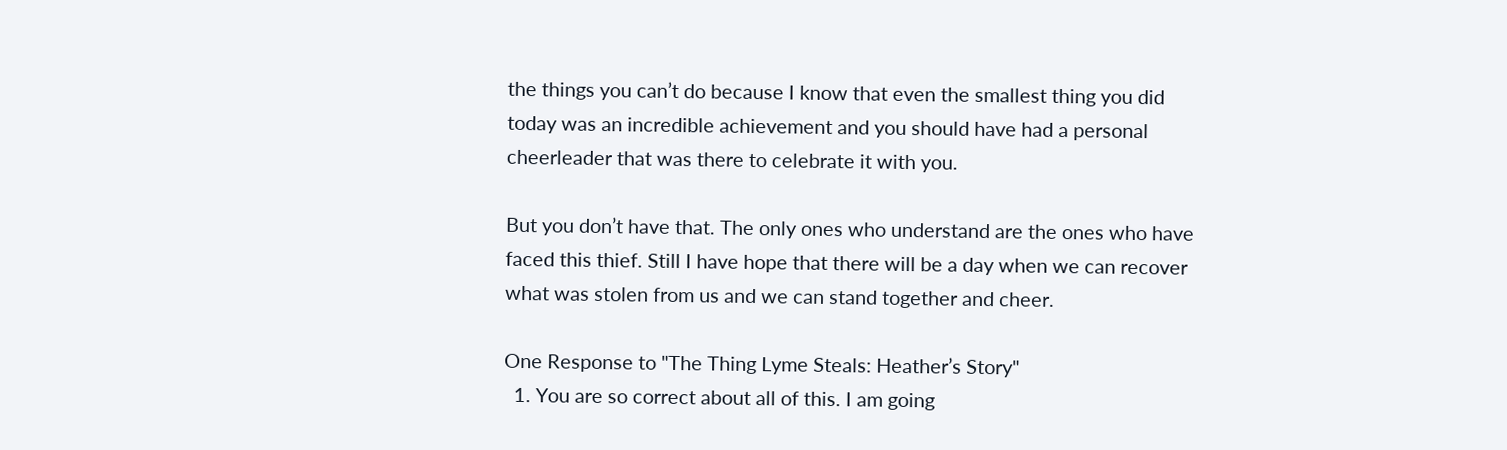the things you can’t do because I know that even the smallest thing you did today was an incredible achievement and you should have had a personal cheerleader that was there to celebrate it with you.

But you don’t have that. The only ones who understand are the ones who have faced this thief. Still I have hope that there will be a day when we can recover what was stolen from us and we can stand together and cheer.

One Response to "The Thing Lyme Steals: Heather’s Story"
  1. You are so correct about all of this. I am going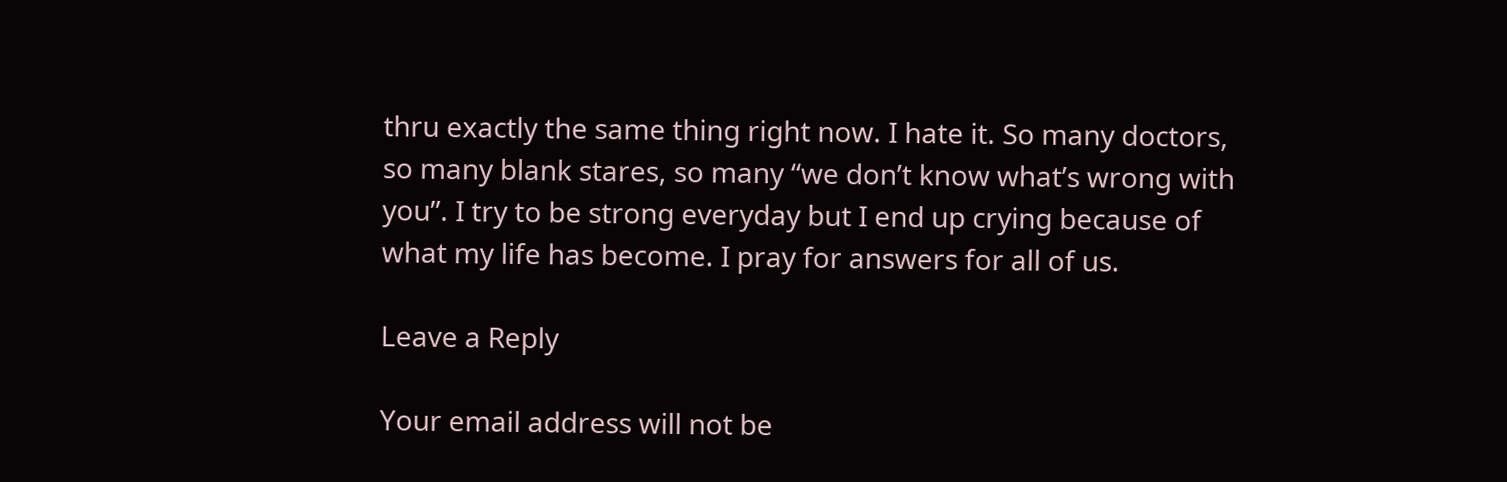thru exactly the same thing right now. I hate it. So many doctors, so many blank stares, so many “we don’t know what’s wrong with you”. I try to be strong everyday but I end up crying because of what my life has become. I pray for answers for all of us.

Leave a Reply

Your email address will not be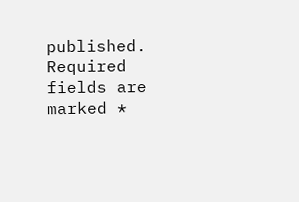published. Required fields are marked *